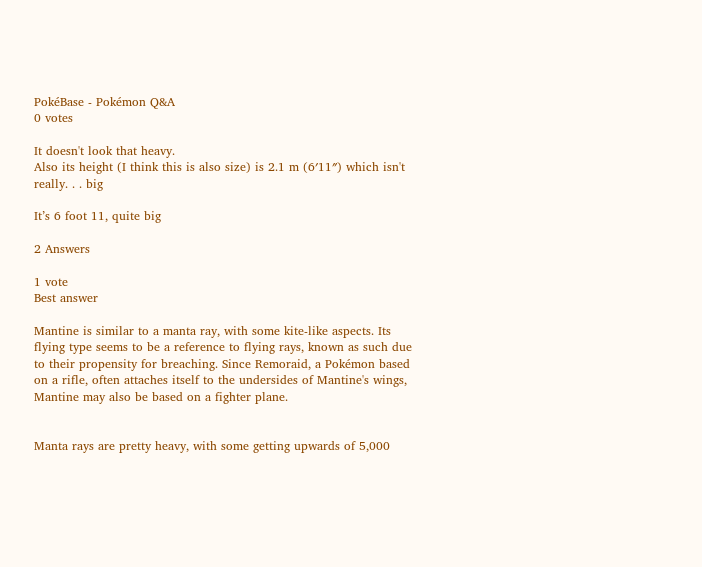PokéBase - Pokémon Q&A
0 votes

It doesn't look that heavy.
Also its height (I think this is also size) is 2.1 m (6′11″) which isn't really. . . big

It’s 6 foot 11, quite big

2 Answers

1 vote
Best answer

Mantine is similar to a manta ray, with some kite-like aspects. Its flying type seems to be a reference to flying rays, known as such due to their propensity for breaching. Since Remoraid, a Pokémon based on a rifle, often attaches itself to the undersides of Mantine's wings, Mantine may also be based on a fighter plane.


Manta rays are pretty heavy, with some getting upwards of 5,000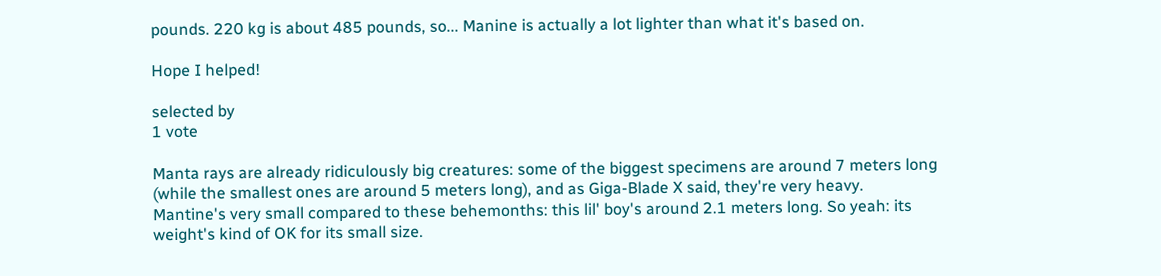pounds. 220 kg is about 485 pounds, so... Manine is actually a lot lighter than what it's based on.

Hope I helped!

selected by
1 vote

Manta rays are already ridiculously big creatures: some of the biggest specimens are around 7 meters long (while the smallest ones are around 5 meters long), and as Giga-Blade X said, they're very heavy.
Mantine's very small compared to these behemonths: this lil' boy's around 2.1 meters long. So yeah: its weight's kind of OK for its small size.